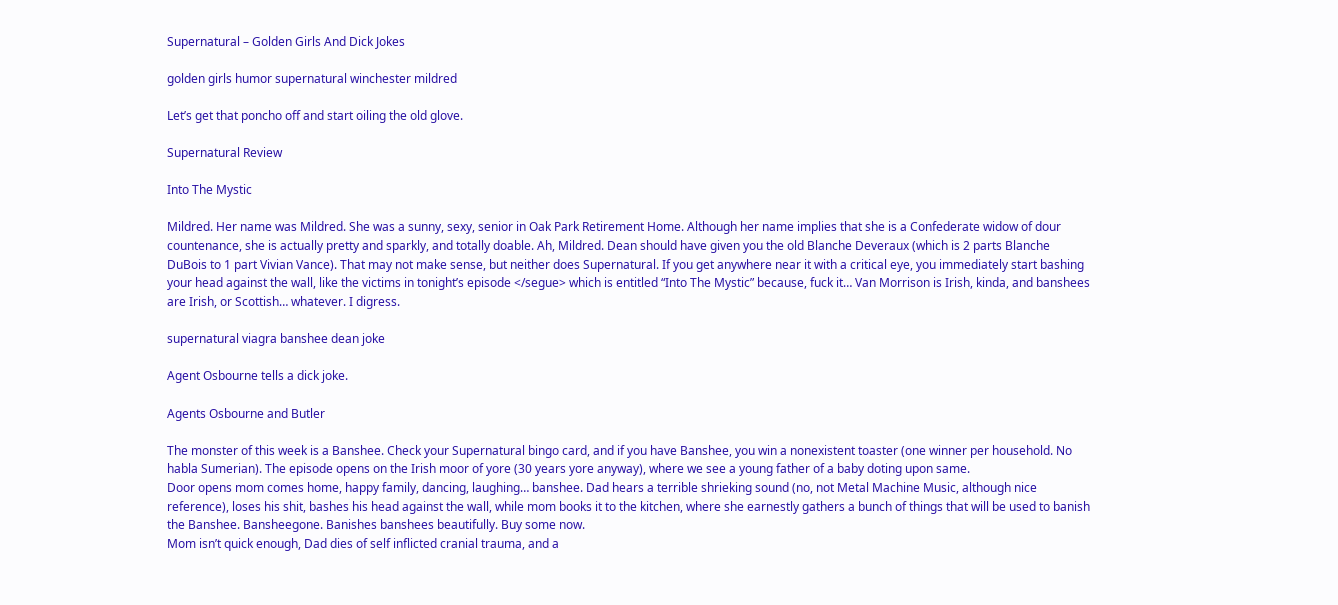Supernatural – Golden Girls And Dick Jokes

golden girls humor supernatural winchester mildred

Let’s get that poncho off and start oiling the old glove.

Supernatural Review

Into The Mystic

Mildred. Her name was Mildred. She was a sunny, sexy, senior in Oak Park Retirement Home. Although her name implies that she is a Confederate widow of dour countenance, she is actually pretty and sparkly, and totally doable. Ah, Mildred. Dean should have given you the old Blanche Deveraux (which is 2 parts Blanche DuBois to 1 part Vivian Vance). That may not make sense, but neither does Supernatural. If you get anywhere near it with a critical eye, you immediately start bashing your head against the wall, like the victims in tonight’s episode </segue> which is entitled “Into The Mystic” because, fuck it… Van Morrison is Irish, kinda, and banshees are Irish, or Scottish… whatever. I digress.

supernatural viagra banshee dean joke

Agent Osbourne tells a dick joke.

Agents Osbourne and Butler

The monster of this week is a Banshee. Check your Supernatural bingo card, and if you have Banshee, you win a nonexistent toaster (one winner per household. No habla Sumerian). The episode opens on the Irish moor of yore (30 years yore anyway), where we see a young father of a baby doting upon same.
Door opens mom comes home, happy family, dancing, laughing… banshee. Dad hears a terrible shrieking sound (no, not Metal Machine Music, although nice reference), loses his shit, bashes his head against the wall, while mom books it to the kitchen, where she earnestly gathers a bunch of things that will be used to banish the Banshee. Bansheegone. Banishes banshees beautifully. Buy some now.
Mom isn’t quick enough, Dad dies of self inflicted cranial trauma, and a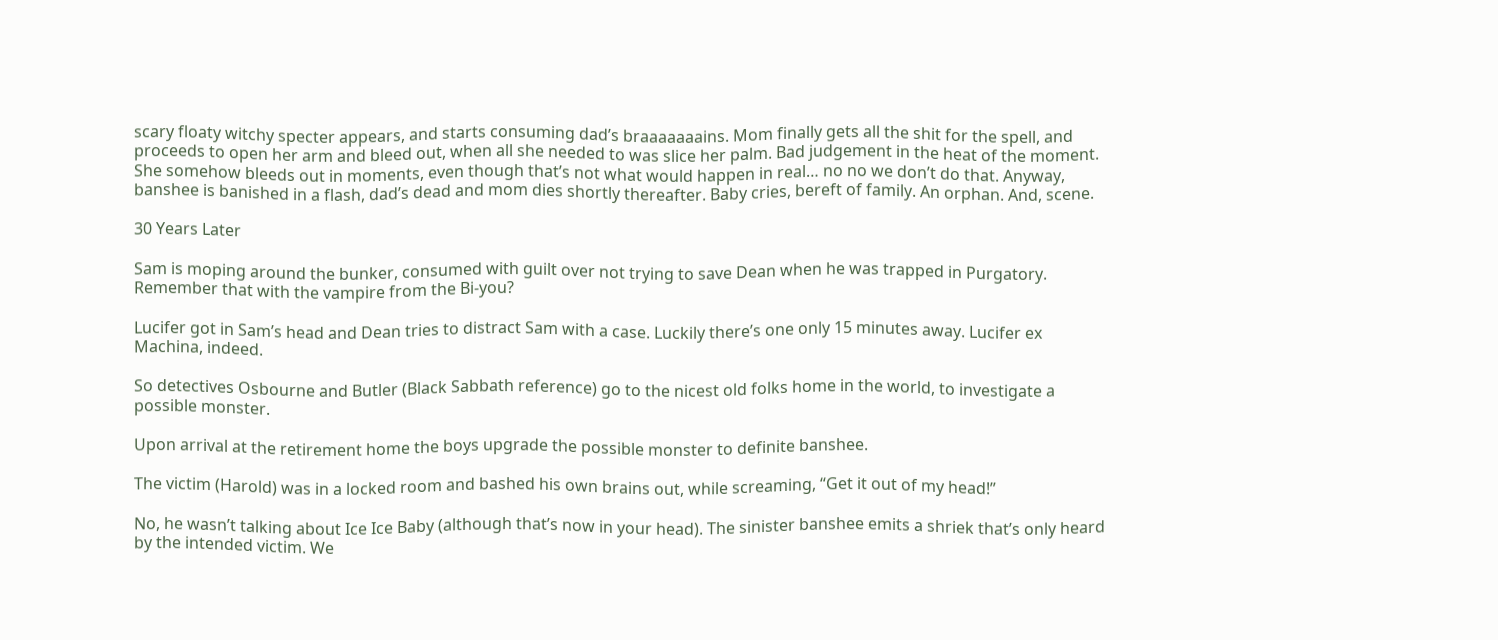scary floaty witchy specter appears, and starts consuming dad’s braaaaaaains. Mom finally gets all the shit for the spell, and proceeds to open her arm and bleed out, when all she needed to was slice her palm. Bad judgement in the heat of the moment. She somehow bleeds out in moments, even though that’s not what would happen in real… no no we don’t do that. Anyway, banshee is banished in a flash, dad’s dead and mom dies shortly thereafter. Baby cries, bereft of family. An orphan. And, scene.

30 Years Later

Sam is moping around the bunker, consumed with guilt over not trying to save Dean when he was trapped in Purgatory. Remember that with the vampire from the Bi-you?

Lucifer got in Sam’s head and Dean tries to distract Sam with a case. Luckily there’s one only 15 minutes away. Lucifer ex Machina, indeed.

So detectives Osbourne and Butler (Black Sabbath reference) go to the nicest old folks home in the world, to investigate a possible monster.

Upon arrival at the retirement home the boys upgrade the possible monster to definite banshee.

The victim (Harold) was in a locked room and bashed his own brains out, while screaming, “Get it out of my head!”

No, he wasn’t talking about Ice Ice Baby (although that’s now in your head). The sinister banshee emits a shriek that’s only heard by the intended victim. We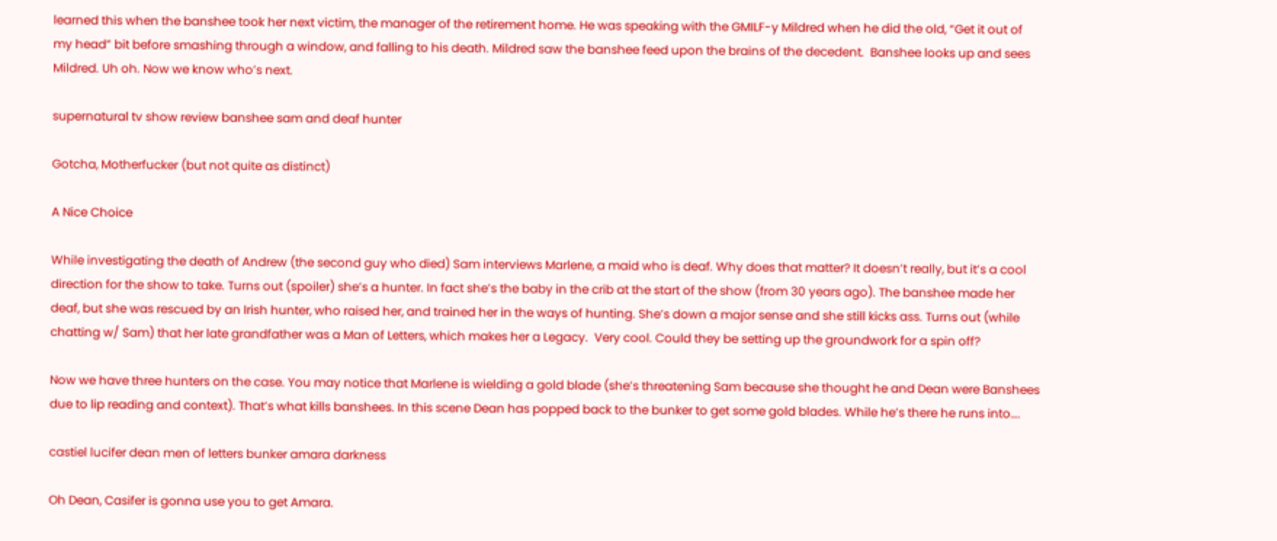learned this when the banshee took her next victim, the manager of the retirement home. He was speaking with the GMILF-y Mildred when he did the old, “Get it out of my head” bit before smashing through a window, and falling to his death. Mildred saw the banshee feed upon the brains of the decedent.  Banshee looks up and sees Mildred. Uh oh. Now we know who’s next.

supernatural tv show review banshee sam and deaf hunter

Gotcha, Motherfucker (but not quite as distinct)

A Nice Choice

While investigating the death of Andrew (the second guy who died) Sam interviews Marlene, a maid who is deaf. Why does that matter? It doesn’t really, but it’s a cool direction for the show to take. Turns out (spoiler) she’s a hunter. In fact she’s the baby in the crib at the start of the show (from 30 years ago). The banshee made her deaf, but she was rescued by an Irish hunter, who raised her, and trained her in the ways of hunting. She’s down a major sense and she still kicks ass. Turns out (while chatting w/ Sam) that her late grandfather was a Man of Letters, which makes her a Legacy.  Very cool. Could they be setting up the groundwork for a spin off?

Now we have three hunters on the case. You may notice that Marlene is wielding a gold blade (she’s threatening Sam because she thought he and Dean were Banshees due to lip reading and context). That’s what kills banshees. In this scene Dean has popped back to the bunker to get some gold blades. While he’s there he runs into….

castiel lucifer dean men of letters bunker amara darkness

Oh Dean, Casifer is gonna use you to get Amara.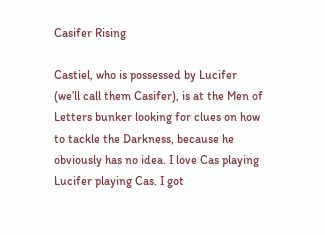Casifer Rising

Castiel, who is possessed by Lucifer (we’ll call them Casifer), is at the Men of Letters bunker looking for clues on how to tackle the Darkness, because he obviously has no idea. I love Cas playing Lucifer playing Cas. I got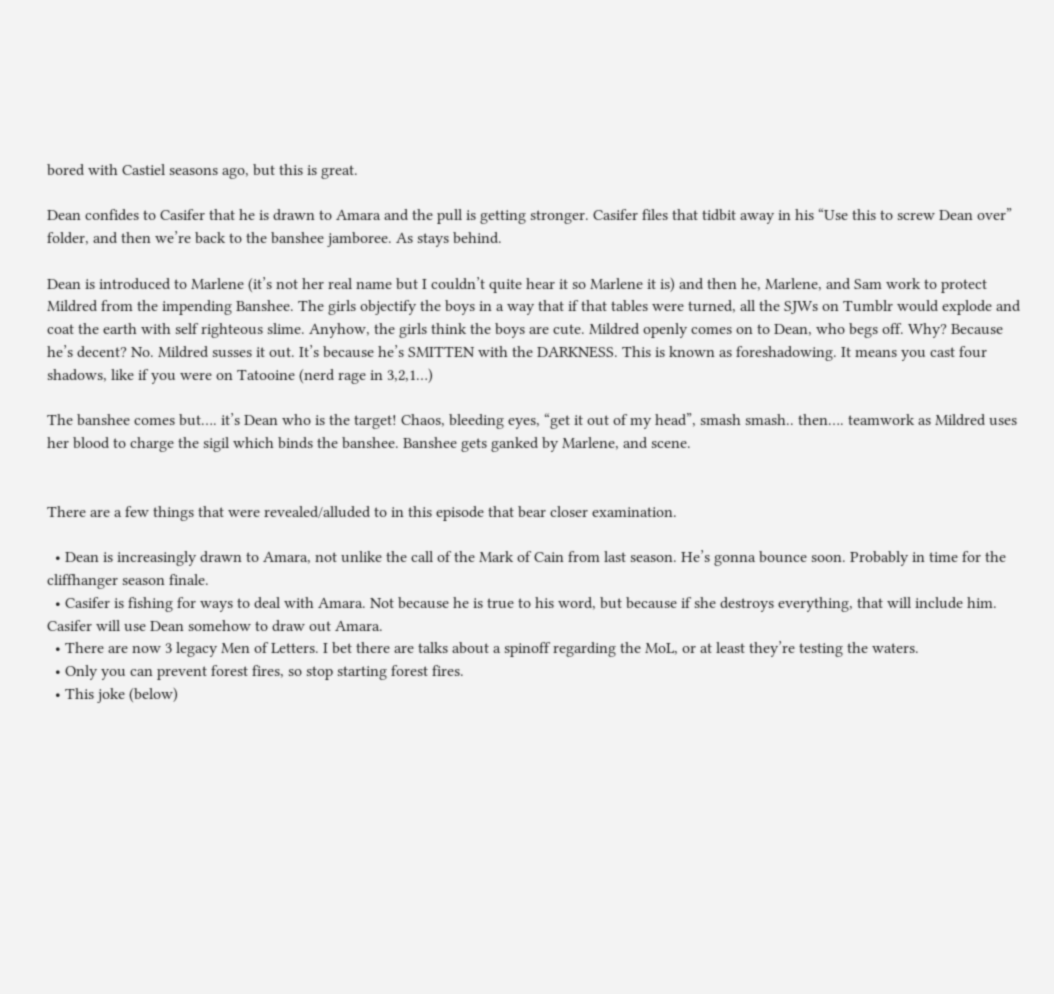bored with Castiel seasons ago, but this is great.

Dean confides to Casifer that he is drawn to Amara and the pull is getting stronger. Casifer files that tidbit away in his “Use this to screw Dean over” folder, and then we’re back to the banshee jamboree. As stays behind.

Dean is introduced to Marlene (it’s not her real name but I couldn’t quite hear it so Marlene it is) and then he, Marlene, and Sam work to protect Mildred from the impending Banshee. The girls objectify the boys in a way that if that tables were turned, all the SJWs on Tumblr would explode and coat the earth with self righteous slime. Anyhow, the girls think the boys are cute. Mildred openly comes on to Dean, who begs off. Why? Because he’s decent? No. Mildred susses it out. It’s because he’s SMITTEN with the DARKNESS. This is known as foreshadowing. It means you cast four shadows, like if you were on Tatooine (nerd rage in 3,2,1…)

The banshee comes but…. it’s Dean who is the target! Chaos, bleeding eyes, “get it out of my head”, smash smash.. then…. teamwork as Mildred uses her blood to charge the sigil which binds the banshee. Banshee gets ganked by Marlene, and scene.


There are a few things that were revealed/alluded to in this episode that bear closer examination.

  • Dean is increasingly drawn to Amara, not unlike the call of the Mark of Cain from last season. He’s gonna bounce soon. Probably in time for the cliffhanger season finale.
  • Casifer is fishing for ways to deal with Amara. Not because he is true to his word, but because if she destroys everything, that will include him. Casifer will use Dean somehow to draw out Amara.
  • There are now 3 legacy Men of Letters. I bet there are talks about a spinoff regarding the MoL, or at least they’re testing the waters.
  • Only you can prevent forest fires, so stop starting forest fires.
  • This joke (below)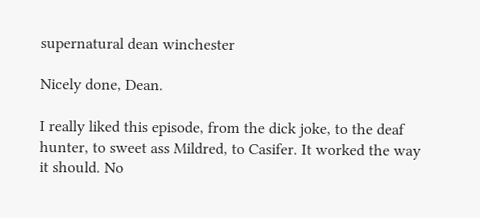supernatural dean winchester

Nicely done, Dean.

I really liked this episode, from the dick joke, to the deaf hunter, to sweet ass Mildred, to Casifer. It worked the way it should. No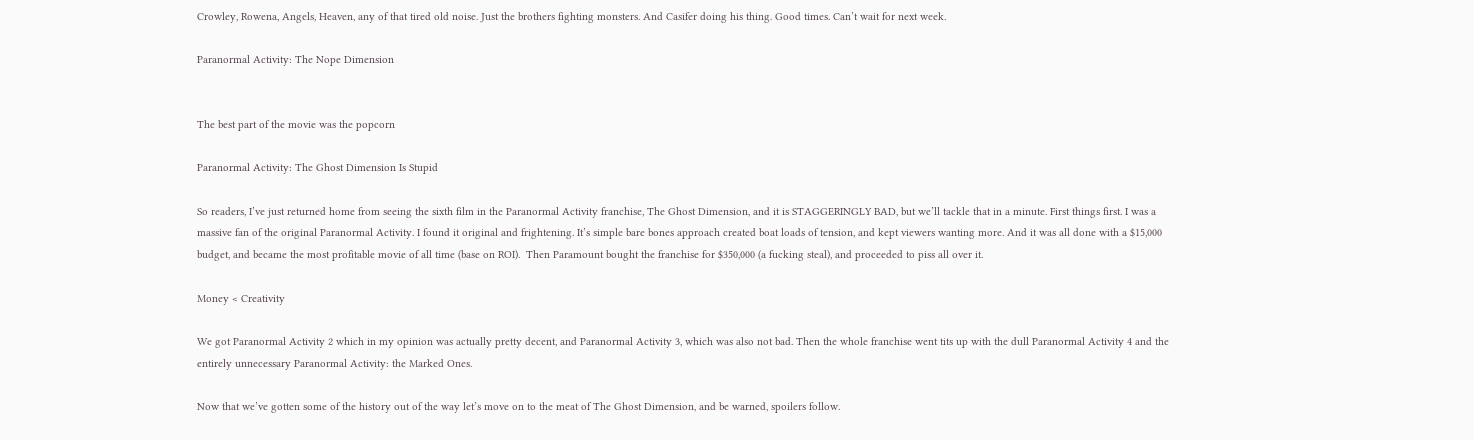Crowley, Rowena, Angels, Heaven, any of that tired old noise. Just the brothers fighting monsters. And Casifer doing his thing. Good times. Can’t wait for next week.

Paranormal Activity: The Nope Dimension


The best part of the movie was the popcorn

Paranormal Activity: The Ghost Dimension Is Stupid

So readers, I’ve just returned home from seeing the sixth film in the Paranormal Activity franchise, The Ghost Dimension, and it is STAGGERINGLY BAD, but we’ll tackle that in a minute. First things first. I was a massive fan of the original Paranormal Activity. I found it original and frightening. It’s simple bare bones approach created boat loads of tension, and kept viewers wanting more. And it was all done with a $15,000 budget, and became the most profitable movie of all time (base on ROI).  Then Paramount bought the franchise for $350,000 (a fucking steal), and proceeded to piss all over it.

Money < Creativity

We got Paranormal Activity 2 which in my opinion was actually pretty decent, and Paranormal Activity 3, which was also not bad. Then the whole franchise went tits up with the dull Paranormal Activity 4 and the entirely unnecessary Paranormal Activity: the Marked Ones.

Now that we’ve gotten some of the history out of the way let’s move on to the meat of The Ghost Dimension, and be warned, spoilers follow.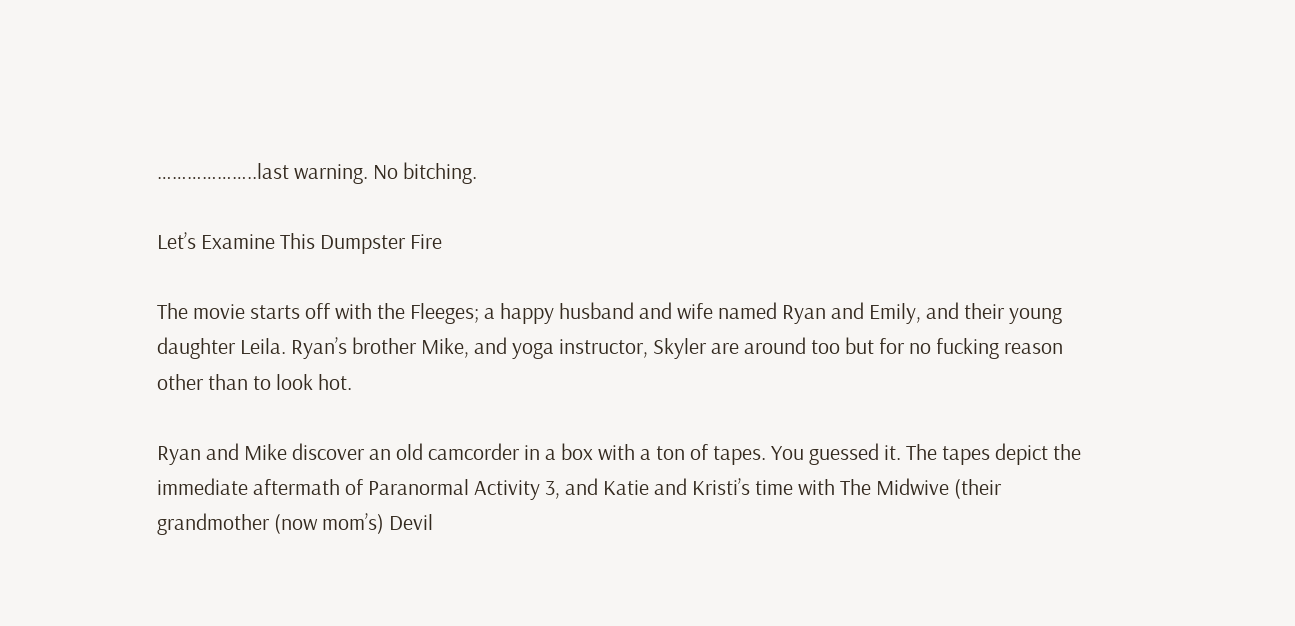………………..last warning. No bitching.

Let’s Examine This Dumpster Fire

The movie starts off with the Fleeges; a happy husband and wife named Ryan and Emily, and their young daughter Leila. Ryan’s brother Mike, and yoga instructor, Skyler are around too but for no fucking reason other than to look hot.

Ryan and Mike discover an old camcorder in a box with a ton of tapes. You guessed it. The tapes depict the immediate aftermath of Paranormal Activity 3, and Katie and Kristi’s time with The Midwive (their grandmother (now mom’s) Devil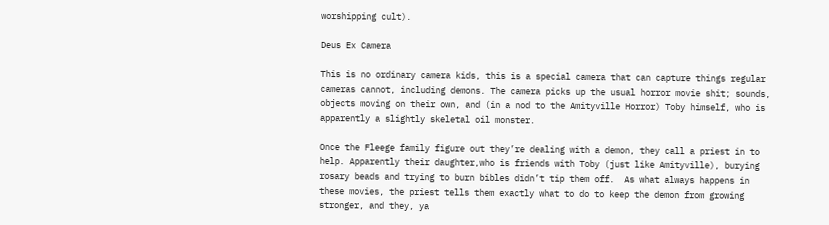worshipping cult).

Deus Ex Camera

This is no ordinary camera kids, this is a special camera that can capture things regular cameras cannot, including demons. The camera picks up the usual horror movie shit; sounds, objects moving on their own, and (in a nod to the Amityville Horror) Toby himself, who is apparently a slightly skeletal oil monster.

Once the Fleege family figure out they’re dealing with a demon, they call a priest in to help. Apparently their daughter,who is friends with Toby (just like Amityville), burying rosary beads and trying to burn bibles didn’t tip them off.  As what always happens in these movies, the priest tells them exactly what to do to keep the demon from growing stronger, and they, ya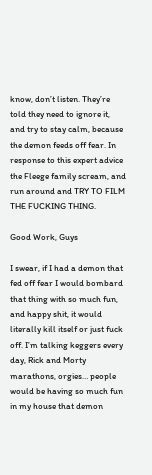know, don’t listen. They’re told they need to ignore it, and try to stay calm, because the demon feeds off fear. In response to this expert advice the Fleege family scream, and run around and TRY TO FILM THE FUCKING THING.

Good Work, Guys

I swear, if I had a demon that fed off fear I would bombard that thing with so much fun, and happy shit, it would literally kill itself or just fuck off. I’m talking keggers every day, Rick and Morty marathons, orgies… people would be having so much fun in my house that demon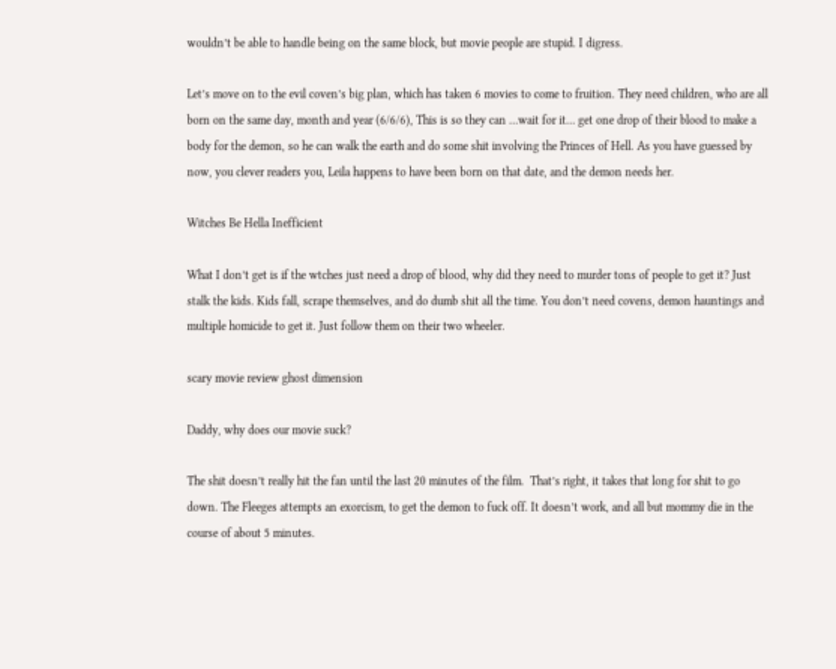wouldn’t be able to handle being on the same block, but movie people are stupid. I digress.

Let’s move on to the evil coven’s big plan, which has taken 6 movies to come to fruition. They need children, who are all born on the same day, month and year (6/6/6), This is so they can …wait for it… get one drop of their blood to make a body for the demon, so he can walk the earth and do some shit involving the Princes of Hell. As you have guessed by now, you clever readers you, Leila happens to have been born on that date, and the demon needs her.

Witches Be Hella Inefficient

What I don’t get is if the wtches just need a drop of blood, why did they need to murder tons of people to get it? Just stalk the kids. Kids fall, scrape themselves, and do dumb shit all the time. You don’t need covens, demon hauntings and multiple homicide to get it. Just follow them on their two wheeler.

scary movie review ghost dimension

Daddy, why does our movie suck?

The shit doesn’t really hit the fan until the last 20 minutes of the film.  That’s right, it takes that long for shit to go down. The Fleeges attempts an exorcism, to get the demon to fuck off. It doesn’t work, and all but mommy die in the course of about 5 minutes.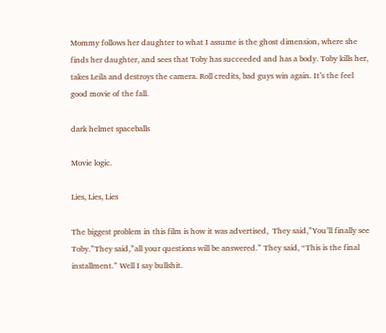Mommy follows her daughter to what I assume is the ghost dimension, where she finds her daughter, and sees that Toby has succeeded and has a body. Toby kills her, takes Leila and destroys the camera. Roll credits, bad guys win again. It’s the feel good movie of the fall.

dark helmet spaceballs

Movie logic.

Lies, Lies, Lies

The biggest problem in this film is how it was advertised,  They said,”You’ll finally see Toby.”They said,”all your questions will be answered.” They said, “This is the final installment.” Well I say bullshit.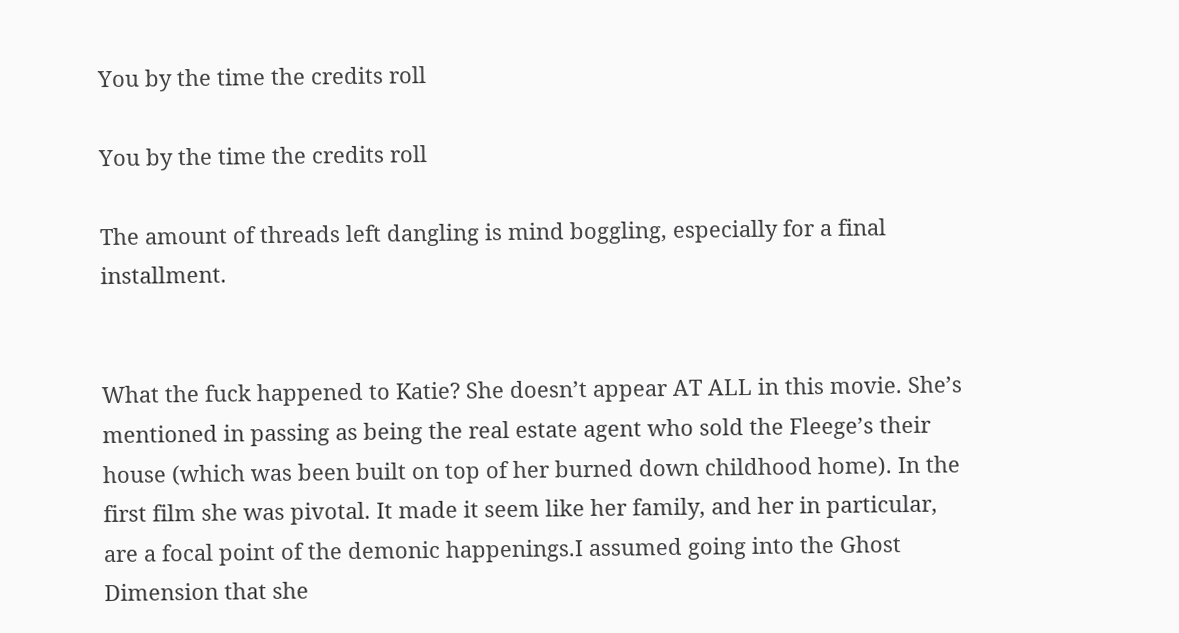You by the time the credits roll

You by the time the credits roll

The amount of threads left dangling is mind boggling, especially for a final installment.


What the fuck happened to Katie? She doesn’t appear AT ALL in this movie. She’s mentioned in passing as being the real estate agent who sold the Fleege’s their house (which was been built on top of her burned down childhood home). In the first film she was pivotal. It made it seem like her family, and her in particular, are a focal point of the demonic happenings.I assumed going into the Ghost Dimension that she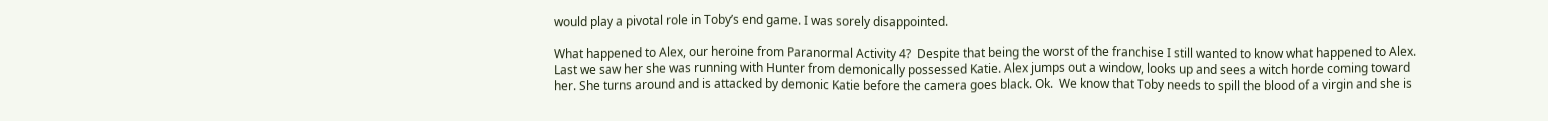would play a pivotal role in Toby’s end game. I was sorely disappointed.

What happened to Alex, our heroine from Paranormal Activity 4?  Despite that being the worst of the franchise I still wanted to know what happened to Alex. Last we saw her she was running with Hunter from demonically possessed Katie. Alex jumps out a window, looks up and sees a witch horde coming toward her. She turns around and is attacked by demonic Katie before the camera goes black. Ok.  We know that Toby needs to spill the blood of a virgin and she is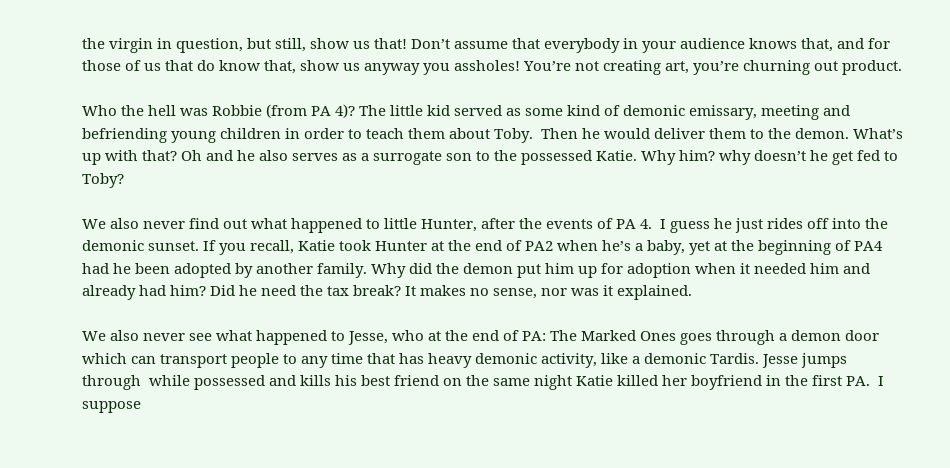the virgin in question, but still, show us that! Don’t assume that everybody in your audience knows that, and for those of us that do know that, show us anyway you assholes! You’re not creating art, you’re churning out product.

Who the hell was Robbie (from PA 4)? The little kid served as some kind of demonic emissary, meeting and befriending young children in order to teach them about Toby.  Then he would deliver them to the demon. What’s up with that? Oh and he also serves as a surrogate son to the possessed Katie. Why him? why doesn’t he get fed to Toby?

We also never find out what happened to little Hunter, after the events of PA 4.  I guess he just rides off into the demonic sunset. If you recall, Katie took Hunter at the end of PA2 when he’s a baby, yet at the beginning of PA4 had he been adopted by another family. Why did the demon put him up for adoption when it needed him and already had him? Did he need the tax break? It makes no sense, nor was it explained.

We also never see what happened to Jesse, who at the end of PA: The Marked Ones goes through a demon door which can transport people to any time that has heavy demonic activity, like a demonic Tardis. Jesse jumps through  while possessed and kills his best friend on the same night Katie killed her boyfriend in the first PA.  I suppose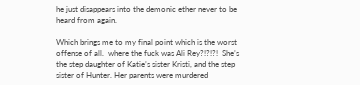he just disappears into the demonic ether never to be heard from again.

Which brings me to my final point which is the worst offense of all.  where the fuck was Ali Rey?!?!?!  She’s the step daughter of Katie’s sister Kristi, and the step sister of Hunter. Her parents were murdered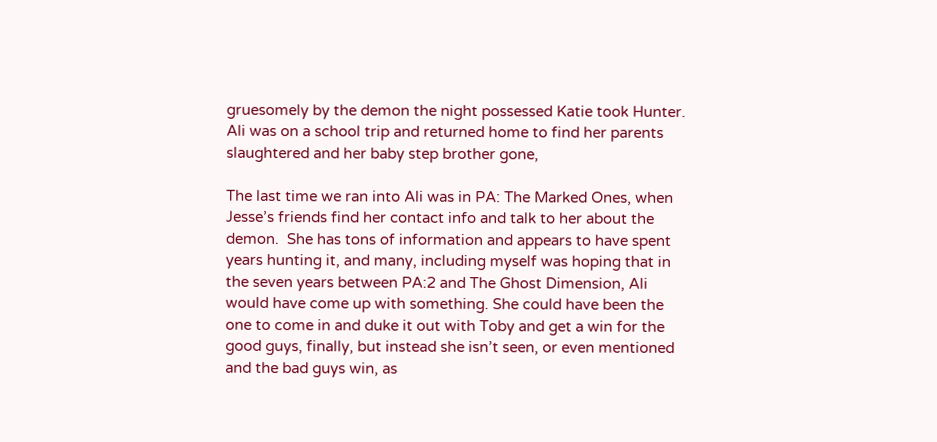gruesomely by the demon the night possessed Katie took Hunter. Ali was on a school trip and returned home to find her parents slaughtered and her baby step brother gone,

The last time we ran into Ali was in PA: The Marked Ones, when Jesse’s friends find her contact info and talk to her about the demon.  She has tons of information and appears to have spent years hunting it, and many, including myself was hoping that in the seven years between PA:2 and The Ghost Dimension, Ali would have come up with something. She could have been the one to come in and duke it out with Toby and get a win for the good guys, finally, but instead she isn’t seen, or even mentioned and the bad guys win, as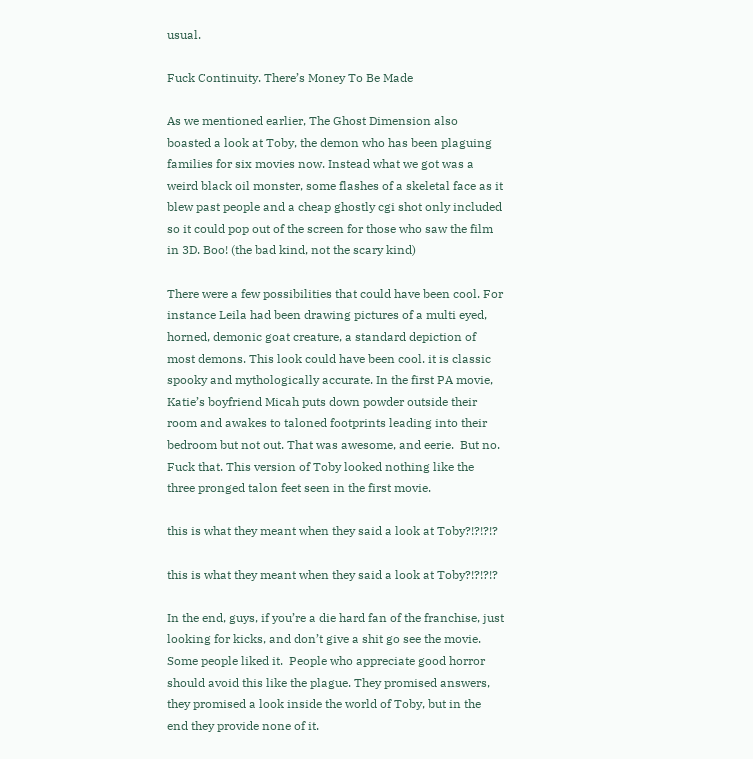usual.

Fuck Continuity. There’s Money To Be Made

As we mentioned earlier, The Ghost Dimension also boasted a look at Toby, the demon who has been plaguing families for six movies now. Instead what we got was a weird black oil monster, some flashes of a skeletal face as it blew past people and a cheap ghostly cgi shot only included so it could pop out of the screen for those who saw the film in 3D. Boo! (the bad kind, not the scary kind)

There were a few possibilities that could have been cool. For instance Leila had been drawing pictures of a multi eyed, horned, demonic goat creature, a standard depiction of most demons. This look could have been cool. it is classic spooky and mythologically accurate. In the first PA movie, Katie’s boyfriend Micah puts down powder outside their room and awakes to taloned footprints leading into their bedroom but not out. That was awesome, and eerie.  But no. Fuck that. This version of Toby looked nothing like the three pronged talon feet seen in the first movie.

this is what they meant when they said a look at Toby?!?!?!?

this is what they meant when they said a look at Toby?!?!?!?

In the end, guys, if you’re a die hard fan of the franchise, just looking for kicks, and don’t give a shit go see the movie. Some people liked it.  People who appreciate good horror should avoid this like the plague. They promised answers, they promised a look inside the world of Toby, but in the end they provide none of it.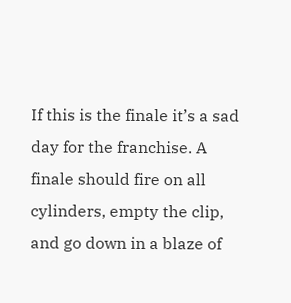If this is the finale it’s a sad day for the franchise. A finale should fire on all cylinders, empty the clip, and go down in a blaze of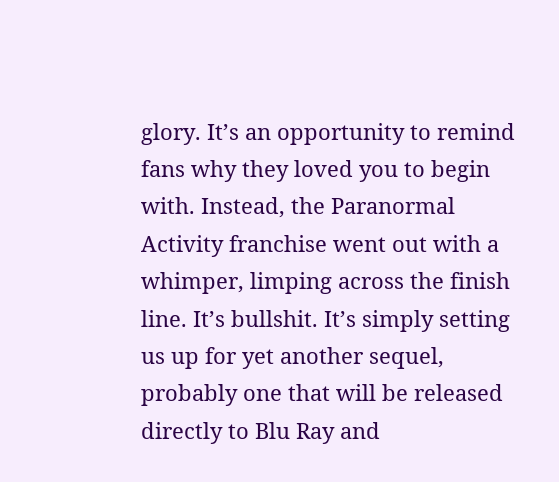glory. It’s an opportunity to remind fans why they loved you to begin with. Instead, the Paranormal Activity franchise went out with a whimper, limping across the finish line. It’s bullshit. It’s simply setting us up for yet another sequel, probably one that will be released directly to Blu Ray and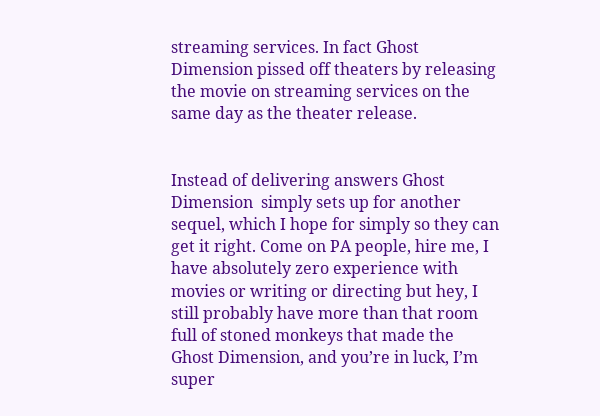streaming services. In fact Ghost Dimension pissed off theaters by releasing the movie on streaming services on the same day as the theater release.


Instead of delivering answers Ghost Dimension  simply sets up for another sequel, which I hope for simply so they can get it right. Come on PA people, hire me, I have absolutely zero experience with movies or writing or directing but hey, I still probably have more than that room full of stoned monkeys that made the Ghost Dimension, and you’re in luck, I’m super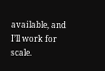available, and I’ll work for scale.